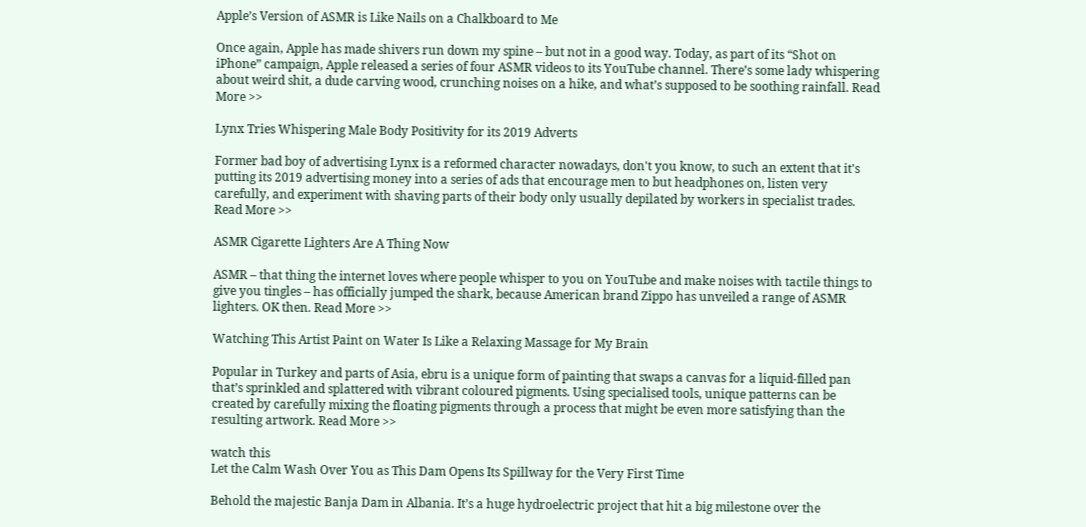Apple’s Version of ASMR is Like Nails on a Chalkboard to Me

Once again, Apple has made shivers run down my spine – but not in a good way. Today, as part of its “Shot on iPhone” campaign, Apple released a series of four ASMR videos to its YouTube channel. There’s some lady whispering about weird shit, a dude carving wood, crunching noises on a hike, and what’s supposed to be soothing rainfall. Read More >>

Lynx Tries Whispering Male Body Positivity for its 2019 Adverts

Former bad boy of advertising Lynx is a reformed character nowadays, don't you know, to such an extent that it's putting its 2019 advertising money into a series of ads that encourage men to but headphones on, listen very carefully, and experiment with shaving parts of their body only usually depilated by workers in specialist trades. Read More >>

ASMR Cigarette Lighters Are A Thing Now

ASMR – that thing the internet loves where people whisper to you on YouTube and make noises with tactile things to give you tingles – has officially jumped the shark, because American brand Zippo has unveiled a range of ASMR lighters. OK then. Read More >>

Watching This Artist Paint on Water Is Like a Relaxing Massage for My Brain

Popular in Turkey and parts of Asia, ebru is a unique form of painting that swaps a canvas for a liquid-filled pan that’s sprinkled and splattered with vibrant coloured pigments. Using specialised tools, unique patterns can be created by carefully mixing the floating pigments through a process that might be even more satisfying than the resulting artwork. Read More >>

watch this
Let the Calm Wash Over You as This Dam Opens Its Spillway for the Very First Time

Behold the majestic Banja Dam in Albania. It’s a huge hydroelectric project that hit a big milestone over the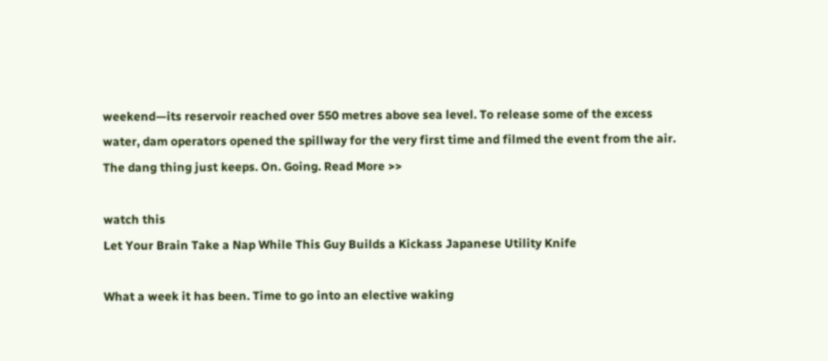weekend—its reservoir reached over 550 metres above sea level. To release some of the excess water, dam operators opened the spillway for the very first time and filmed the event from the air. The dang thing just keeps. On. Going. Read More >>

watch this
Let Your Brain Take a Nap While This Guy Builds a Kickass Japanese Utility Knife

What a week it has been. Time to go into an elective waking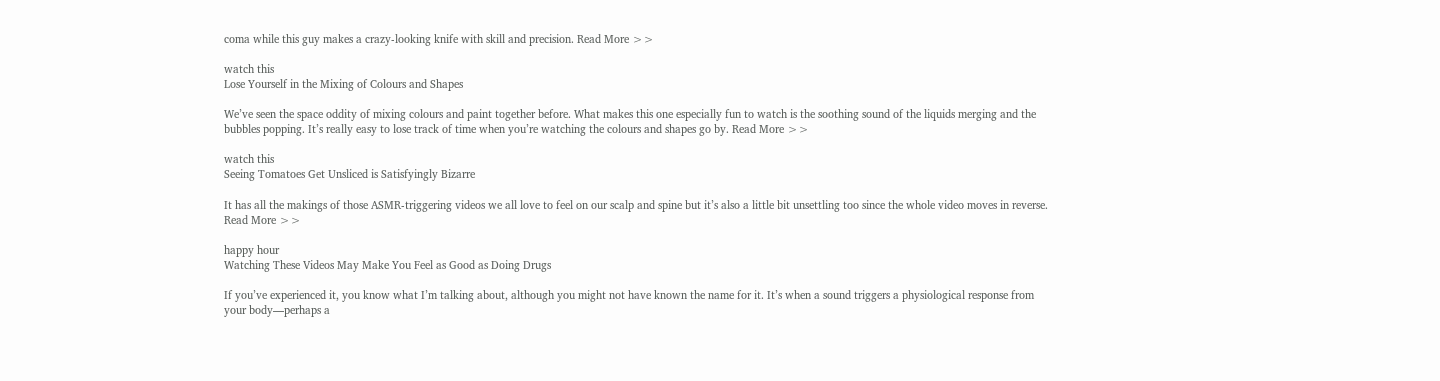coma while this guy makes a crazy-looking knife with skill and precision. Read More >>

watch this
Lose Yourself in the Mixing of Colours and Shapes

We’ve seen the space oddity of mixing colours and paint together before. What makes this one especially fun to watch is the soothing sound of the liquids merging and the bubbles popping. It’s really easy to lose track of time when you’re watching the colours and shapes go by. Read More >>

watch this
Seeing Tomatoes Get Unsliced is Satisfyingly Bizarre

It has all the makings of those ASMR-triggering videos we all love to feel on our scalp and spine but it’s also a little bit unsettling too since the whole video moves in reverse. Read More >>

happy hour
Watching These Videos May Make You Feel as Good as Doing Drugs

If you’ve experienced it, you know what I’m talking about, although you might not have known the name for it. It’s when a sound triggers a physiological response from your body—perhaps a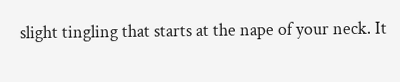slight tingling that starts at the nape of your neck. It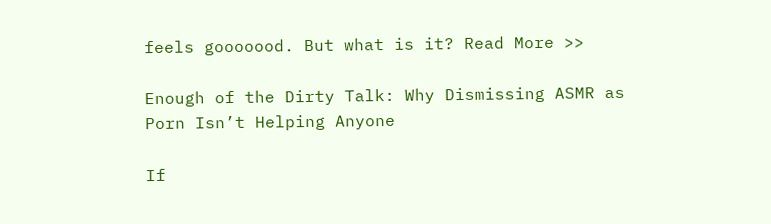feels gooooood. But what is it? Read More >>

Enough of the Dirty Talk: Why Dismissing ASMR as Porn Isn’t Helping Anyone

If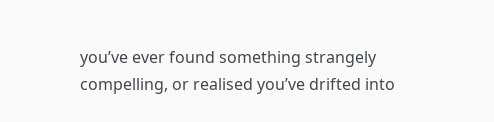you’ve ever found something strangely compelling, or realised you’ve drifted into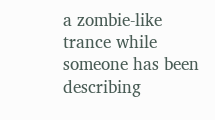a zombie-like trance while someone has been describing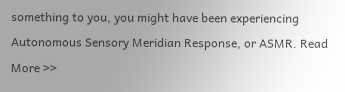something to you, you might have been experiencing Autonomous Sensory Meridian Response, or ASMR. Read More >>